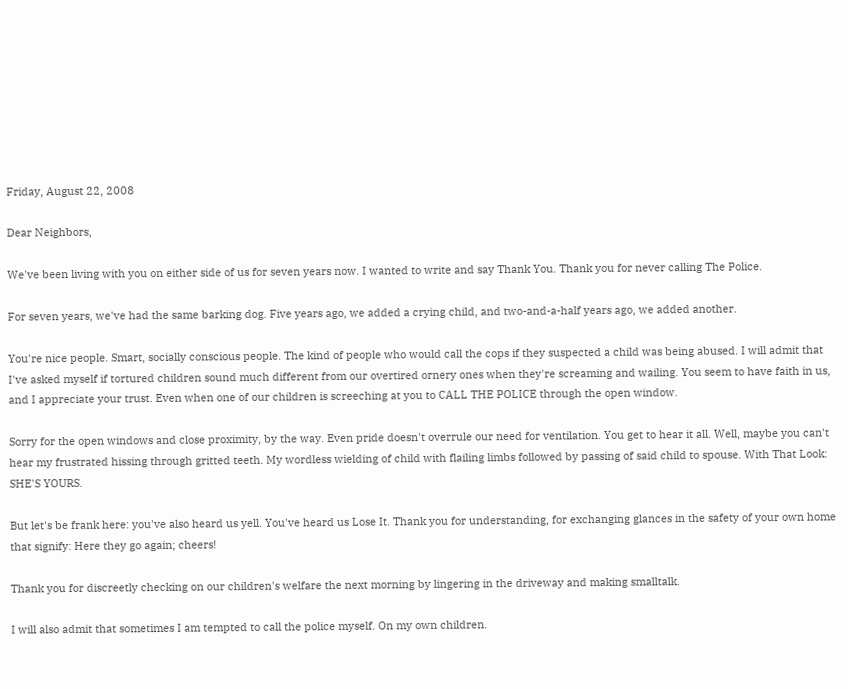Friday, August 22, 2008

Dear Neighbors,

We've been living with you on either side of us for seven years now. I wanted to write and say Thank You. Thank you for never calling The Police.

For seven years, we've had the same barking dog. Five years ago, we added a crying child, and two-and-a-half years ago, we added another.

You're nice people. Smart, socially conscious people. The kind of people who would call the cops if they suspected a child was being abused. I will admit that I've asked myself if tortured children sound much different from our overtired ornery ones when they're screaming and wailing. You seem to have faith in us, and I appreciate your trust. Even when one of our children is screeching at you to CALL THE POLICE through the open window.

Sorry for the open windows and close proximity, by the way. Even pride doesn't overrule our need for ventilation. You get to hear it all. Well, maybe you can't hear my frustrated hissing through gritted teeth. My wordless wielding of child with flailing limbs followed by passing of said child to spouse. With That Look: SHE'S YOURS.

But let's be frank here: you've also heard us yell. You've heard us Lose It. Thank you for understanding, for exchanging glances in the safety of your own home that signify: Here they go again; cheers!

Thank you for discreetly checking on our children's welfare the next morning by lingering in the driveway and making smalltalk.

I will also admit that sometimes I am tempted to call the police myself. On my own children.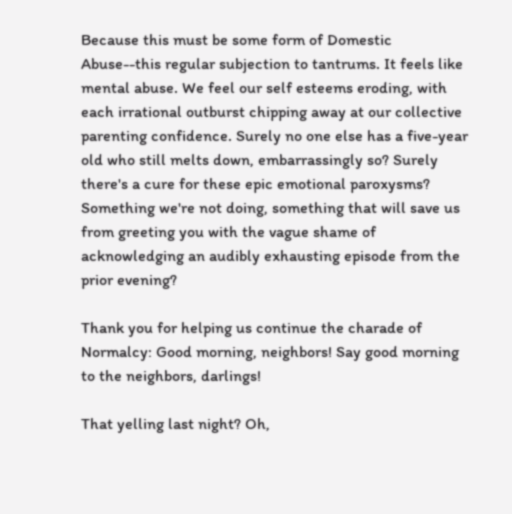Because this must be some form of Domestic Abuse--this regular subjection to tantrums. It feels like mental abuse. We feel our self esteems eroding, with each irrational outburst chipping away at our collective parenting confidence. Surely no one else has a five-year old who still melts down, embarrassingly so? Surely there's a cure for these epic emotional paroxysms? Something we're not doing, something that will save us from greeting you with the vague shame of acknowledging an audibly exhausting episode from the prior evening?

Thank you for helping us continue the charade of Normalcy: Good morning, neighbors! Say good morning to the neighbors, darlings!

That yelling last night? Oh,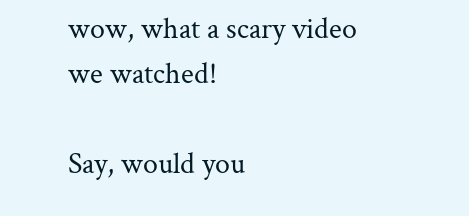wow, what a scary video we watched!

Say, would you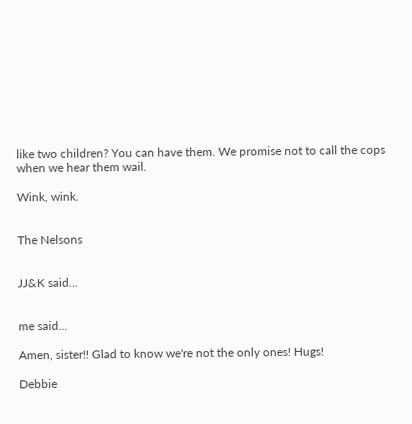like two children? You can have them. We promise not to call the cops when we hear them wail.

Wink, wink.


The Nelsons


JJ&K said...


me said...

Amen, sister!! Glad to know we're not the only ones! Hugs!

Debbie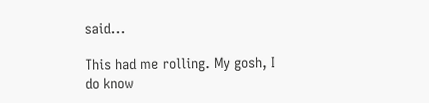said...

This had me rolling. My gosh, I do know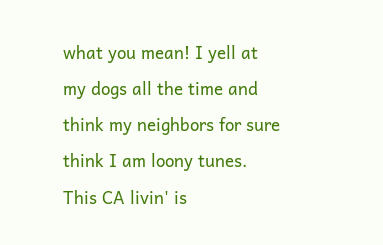what you mean! I yell at my dogs all the time and think my neighbors for sure think I am loony tunes. This CA livin' is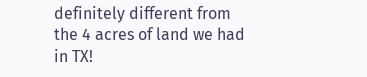definitely different from the 4 acres of land we had in TX!